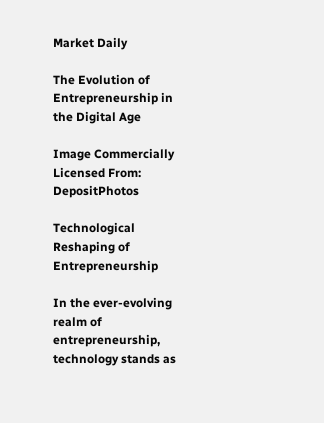Market Daily

The Evolution of Entrepreneurship in the Digital Age

Image Commercially Licensed From: DepositPhotos

Technological Reshaping of Entrepreneurship

In the ever-evolving realm of entrepreneurship, technology stands as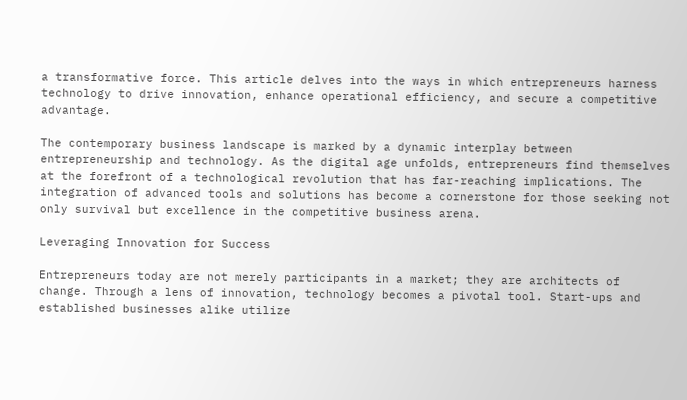a transformative force. This article delves into the ways in which entrepreneurs harness technology to drive innovation, enhance operational efficiency, and secure a competitive advantage.

The contemporary business landscape is marked by a dynamic interplay between entrepreneurship and technology. As the digital age unfolds, entrepreneurs find themselves at the forefront of a technological revolution that has far-reaching implications. The integration of advanced tools and solutions has become a cornerstone for those seeking not only survival but excellence in the competitive business arena.

Leveraging Innovation for Success

Entrepreneurs today are not merely participants in a market; they are architects of change. Through a lens of innovation, technology becomes a pivotal tool. Start-ups and established businesses alike utilize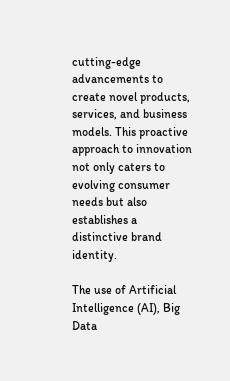cutting-edge advancements to create novel products, services, and business models. This proactive approach to innovation not only caters to evolving consumer needs but also establishes a distinctive brand identity.

The use of Artificial Intelligence (AI), Big Data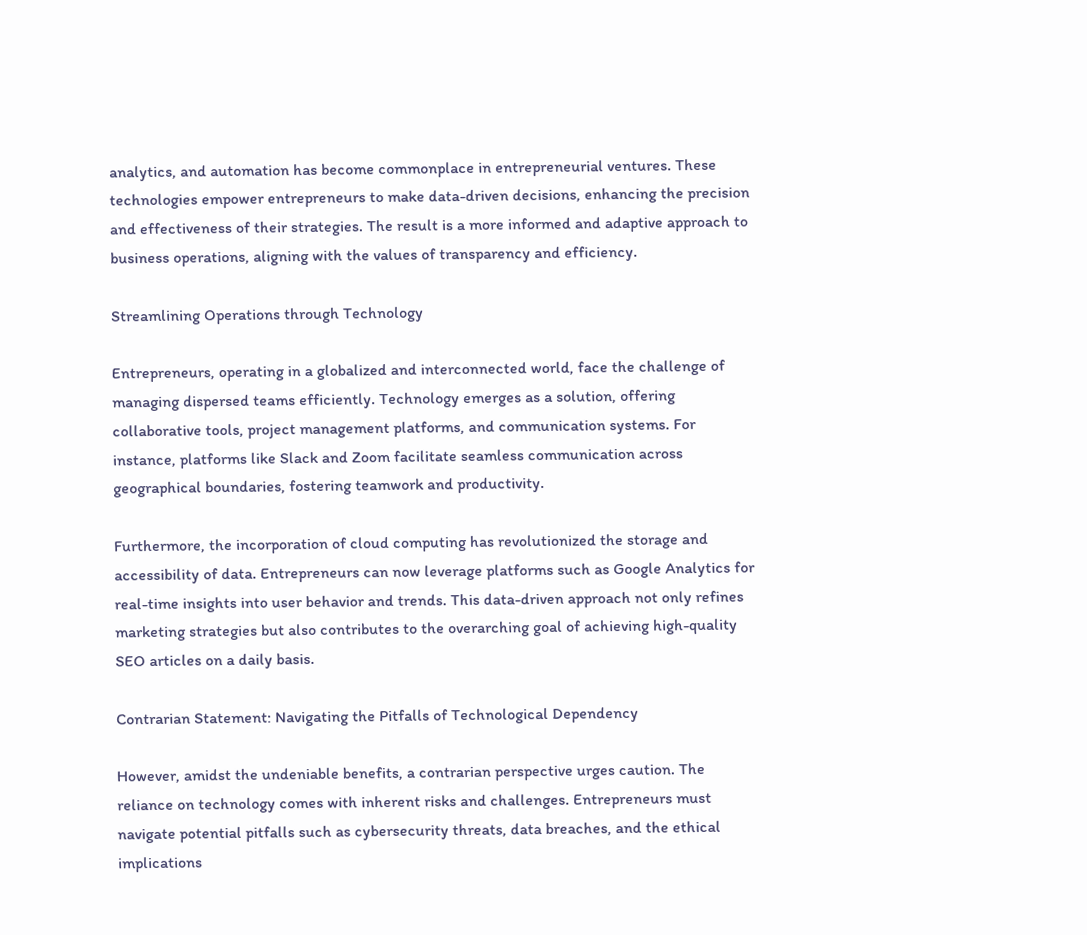analytics, and automation has become commonplace in entrepreneurial ventures. These technologies empower entrepreneurs to make data-driven decisions, enhancing the precision and effectiveness of their strategies. The result is a more informed and adaptive approach to business operations, aligning with the values of transparency and efficiency.

Streamlining Operations through Technology

Entrepreneurs, operating in a globalized and interconnected world, face the challenge of managing dispersed teams efficiently. Technology emerges as a solution, offering collaborative tools, project management platforms, and communication systems. For instance, platforms like Slack and Zoom facilitate seamless communication across geographical boundaries, fostering teamwork and productivity.

Furthermore, the incorporation of cloud computing has revolutionized the storage and accessibility of data. Entrepreneurs can now leverage platforms such as Google Analytics for real-time insights into user behavior and trends. This data-driven approach not only refines marketing strategies but also contributes to the overarching goal of achieving high-quality SEO articles on a daily basis.

Contrarian Statement: Navigating the Pitfalls of Technological Dependency

However, amidst the undeniable benefits, a contrarian perspective urges caution. The reliance on technology comes with inherent risks and challenges. Entrepreneurs must navigate potential pitfalls such as cybersecurity threats, data breaches, and the ethical implications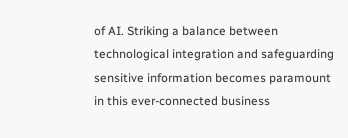of AI. Striking a balance between technological integration and safeguarding sensitive information becomes paramount in this ever-connected business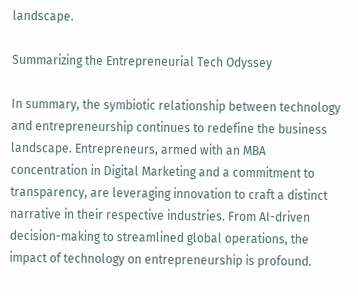landscape.

Summarizing the Entrepreneurial Tech Odyssey

In summary, the symbiotic relationship between technology and entrepreneurship continues to redefine the business landscape. Entrepreneurs, armed with an MBA concentration in Digital Marketing and a commitment to transparency, are leveraging innovation to craft a distinct narrative in their respective industries. From AI-driven decision-making to streamlined global operations, the impact of technology on entrepreneurship is profound.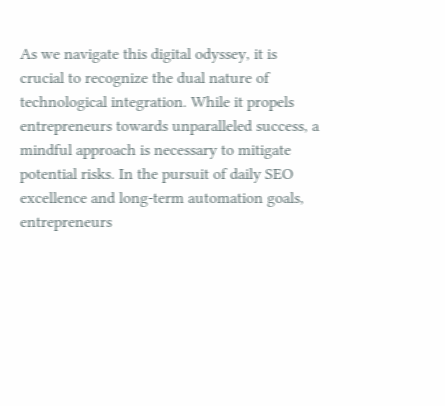As we navigate this digital odyssey, it is crucial to recognize the dual nature of technological integration. While it propels entrepreneurs towards unparalleled success, a mindful approach is necessary to mitigate potential risks. In the pursuit of daily SEO excellence and long-term automation goals, entrepreneurs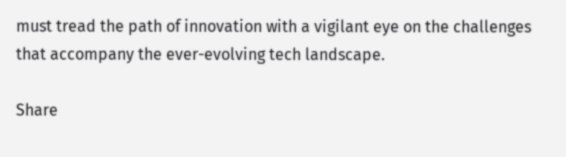must tread the path of innovation with a vigilant eye on the challenges that accompany the ever-evolving tech landscape.

Share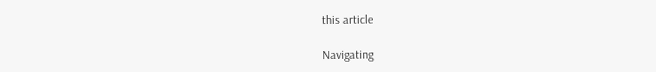this article

Navigating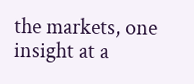the markets, one insight at a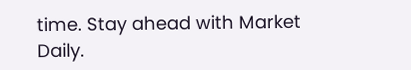time. Stay ahead with Market Daily.